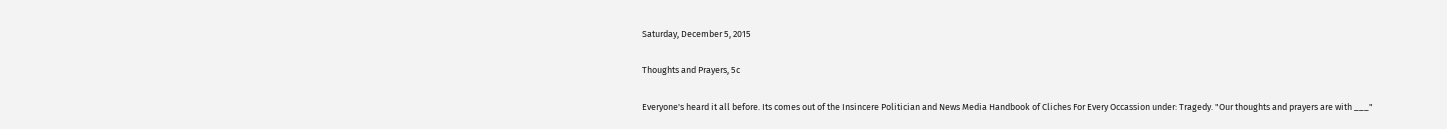Saturday, December 5, 2015

Thoughts and Prayers, 5c

Everyone's heard it all before. Its comes out of the Insincere Politician and News Media Handbook of Cliches For Every Occassion under: Tragedy. "Our thoughts and prayers are with ___"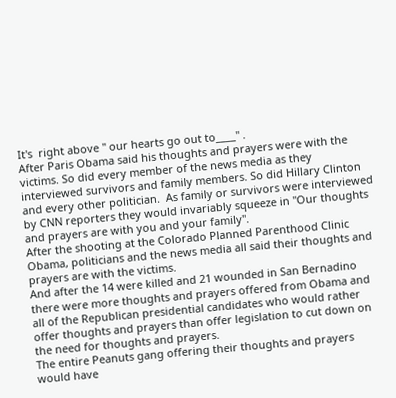It's  right above " our hearts go out to____" .
After Paris Obama said his thoughts and prayers were with the victims. So did every member of the news media as they interviewed survivors and family members. So did Hillary Clinton and every other politician.  As family or survivors were interviewed by CNN reporters they would invariably squeeze in "Our thoughts and prayers are with you and your family".
After the shooting at the Colorado Planned Parenthood Clinic Obama, politicians and the news media all said their thoughts and prayers are with the victims.
And after the 14 were killed and 21 wounded in San Bernadino there were more thoughts and prayers offered from Obama and all of the Republican presidential candidates who would rather offer thoughts and prayers than offer legislation to cut down on the need for thoughts and prayers.
The entire Peanuts gang offering their thoughts and prayers would have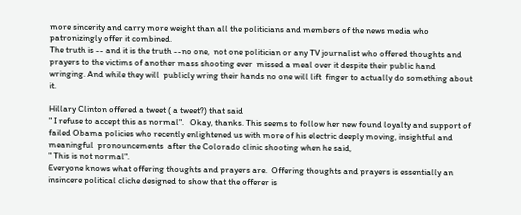more sincerity and carry more weight than all the politicians and members of the news media who patronizingly offer it combined.
The truth is -- and it is the truth --no one,  not one politician or any TV journalist who offered thoughts and prayers to the victims of another mass shooting ever  missed a meal over it despite their public hand wringing. And while they will  publicly wring their hands no one will lift  finger to actually do something about it.

Hillary Clinton offered a tweet ( a tweet?) that said
" I refuse to accept this as normal".   Okay, thanks. This seems to follow her new found loyalty and support of  failed Obama policies who recently enlightened us with more of his electric deeply moving, insightful and meaningful  pronouncements  after the Colorado clinic shooting when he said,
" This is not normal".
Everyone knows what offering thoughts and prayers are.  Offering thoughts and prayers is essentially an insincere political cliche designed to show that the offerer is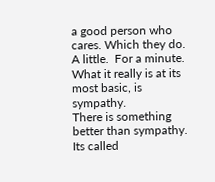a good person who cares. Which they do.   A little.  For a minute. What it really is at its most basic, is sympathy.
There is something better than sympathy.  Its called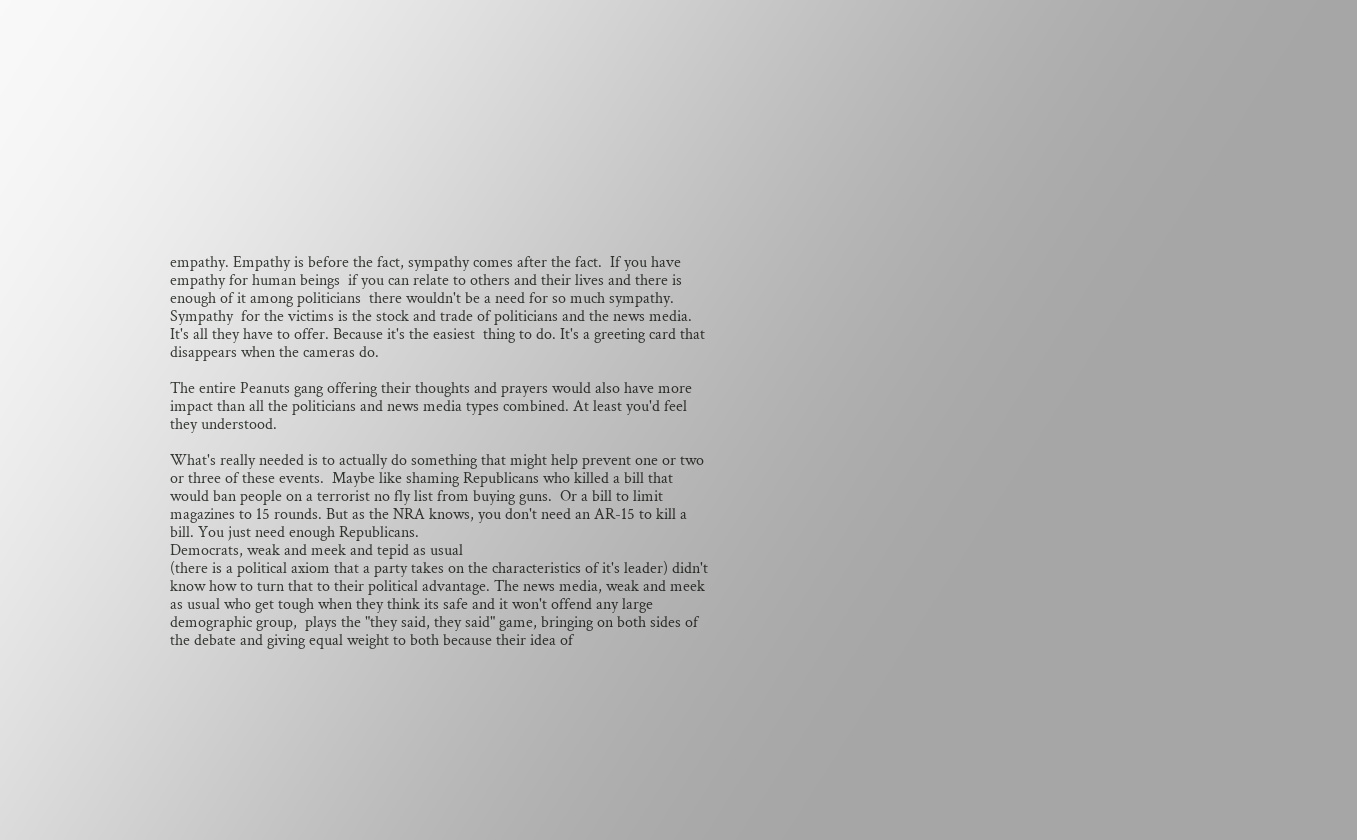empathy. Empathy is before the fact, sympathy comes after the fact.  If you have empathy for human beings  if you can relate to others and their lives and there is enough of it among politicians  there wouldn't be a need for so much sympathy.
Sympathy  for the victims is the stock and trade of politicians and the news media. It's all they have to offer. Because it's the easiest  thing to do. It's a greeting card that disappears when the cameras do.

The entire Peanuts gang offering their thoughts and prayers would also have more impact than all the politicians and news media types combined. At least you'd feel they understood.

What's really needed is to actually do something that might help prevent one or two or three of these events.  Maybe like shaming Republicans who killed a bill that would ban people on a terrorist no fly list from buying guns.  Or a bill to limit magazines to 15 rounds. But as the NRA knows, you don't need an AR-15 to kill a bill. You just need enough Republicans.
Democrats, weak and meek and tepid as usual
(there is a political axiom that a party takes on the characteristics of it's leader) didn't know how to turn that to their political advantage. The news media, weak and meek as usual who get tough when they think its safe and it won't offend any large demographic group,  plays the "they said, they said" game, bringing on both sides of the debate and giving equal weight to both because their idea of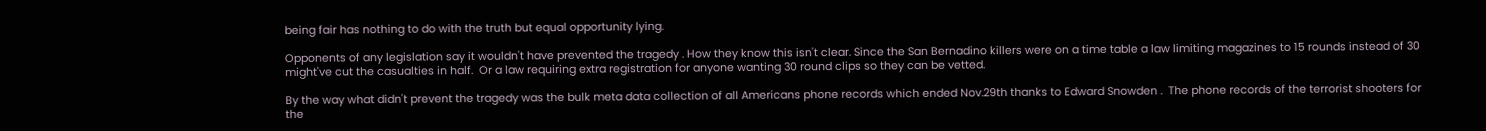being fair has nothing to do with the truth but equal opportunity lying.

Opponents of any legislation say it wouldn't have prevented the tragedy . How they know this isn't clear. Since the San Bernadino killers were on a time table a law limiting magazines to 15 rounds instead of 30 might've cut the casualties in half.  Or a law requiring extra registration for anyone wanting 30 round clips so they can be vetted.

By the way what didn't prevent the tragedy was the bulk meta data collection of all Americans phone records which ended Nov.29th thanks to Edward Snowden .  The phone records of the terrorist shooters for the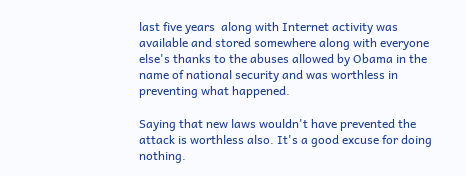last five years  along with Internet activity was available and stored somewhere along with everyone else's thanks to the abuses allowed by Obama in the name of national security and was worthless in preventing what happened.

Saying that new laws wouldn't have prevented the attack is worthless also. It's a good excuse for doing nothing.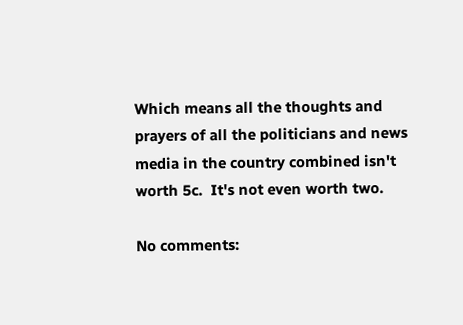Which means all the thoughts and prayers of all the politicians and news media in the country combined isn't worth 5c.  It's not even worth two.

No comments: